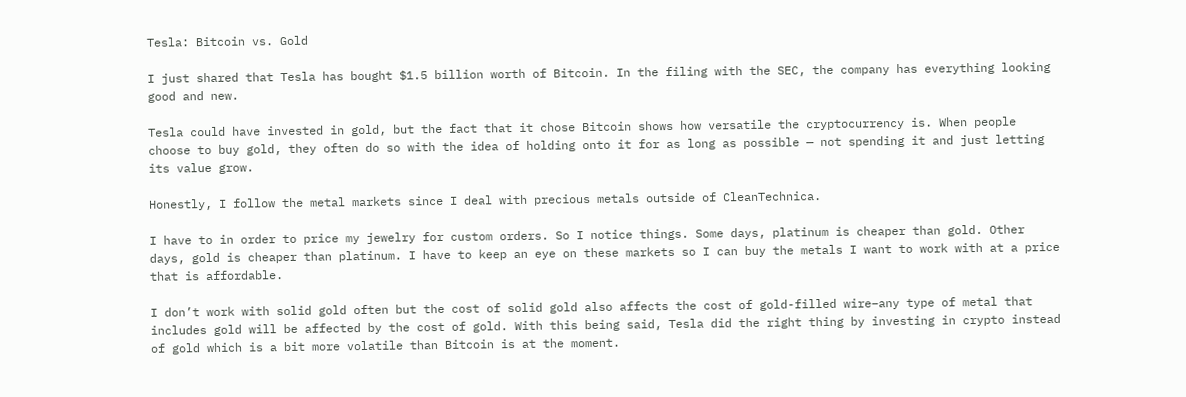Tesla: Bitcoin vs. Gold

I just shared that Tesla has bought $1.5 billion worth of Bitcoin. In the filing with the SEC, the company has everything looking good and new.

Tesla could have invested in gold, but the fact that it chose Bitcoin shows how versatile the cryptocurrency is. When people choose to buy gold, they often do so with the idea of holding onto it for as long as possible — not spending it and just letting its value grow.

Honestly, I follow the metal markets since I deal with precious metals outside of CleanTechnica.

I have to in order to price my jewelry for custom orders. So I notice things. Some days, platinum is cheaper than gold. Other days, gold is cheaper than platinum. I have to keep an eye on these markets so I can buy the metals I want to work with at a price that is affordable.

I don’t work with solid gold often but the cost of solid gold also affects the cost of gold-filled wire–any type of metal that includes gold will be affected by the cost of gold. With this being said, Tesla did the right thing by investing in crypto instead of gold which is a bit more volatile than Bitcoin is at the moment.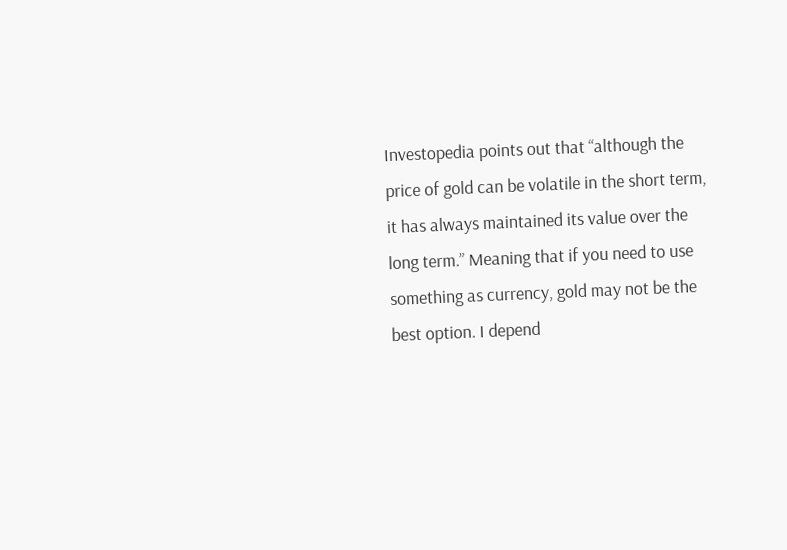Investopedia points out that “although the price of gold can be volatile in the short term, it has always maintained its value over the long term.” Meaning that if you need to use something as currency, gold may not be the best option. I depend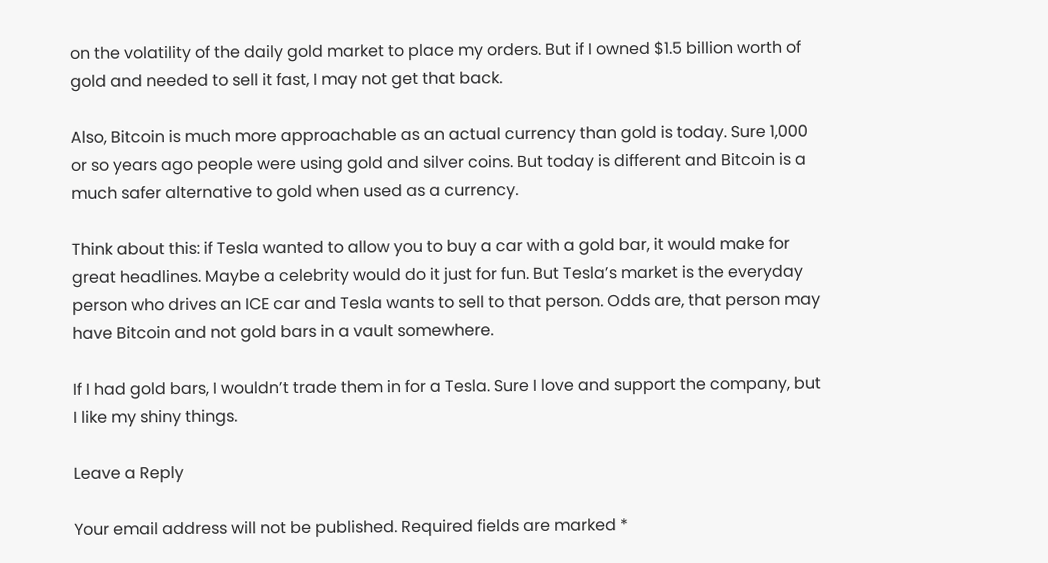on the volatility of the daily gold market to place my orders. But if I owned $1.5 billion worth of gold and needed to sell it fast, I may not get that back.

Also, Bitcoin is much more approachable as an actual currency than gold is today. Sure 1,000 or so years ago people were using gold and silver coins. But today is different and Bitcoin is a much safer alternative to gold when used as a currency.

Think about this: if Tesla wanted to allow you to buy a car with a gold bar, it would make for great headlines. Maybe a celebrity would do it just for fun. But Tesla’s market is the everyday person who drives an ICE car and Tesla wants to sell to that person. Odds are, that person may have Bitcoin and not gold bars in a vault somewhere.

If I had gold bars, I wouldn’t trade them in for a Tesla. Sure I love and support the company, but I like my shiny things.

Leave a Reply

Your email address will not be published. Required fields are marked *